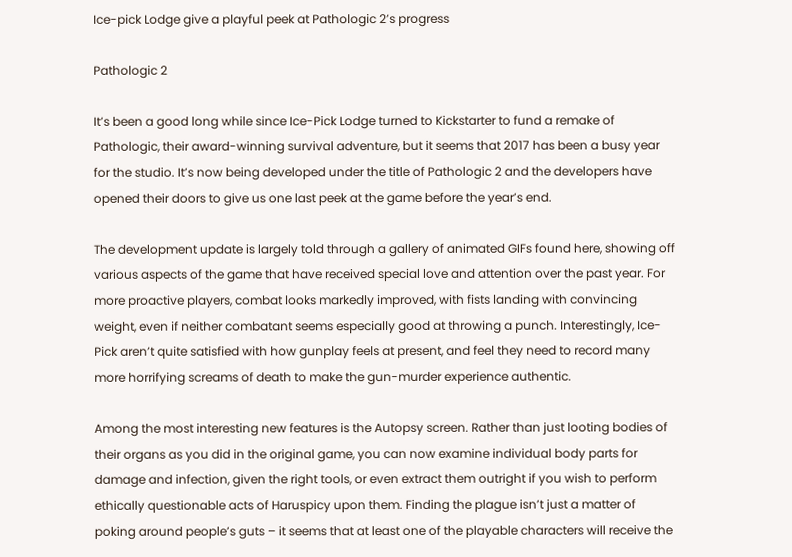Ice-pick Lodge give a playful peek at Pathologic 2’s progress

Pathologic 2

It’s been a good long while since Ice-Pick Lodge turned to Kickstarter to fund a remake of Pathologic, their award-winning survival adventure, but it seems that 2017 has been a busy year for the studio. It’s now being developed under the title of Pathologic 2 and the developers have opened their doors to give us one last peek at the game before the year’s end.

The development update is largely told through a gallery of animated GIFs found here, showing off various aspects of the game that have received special love and attention over the past year. For more proactive players, combat looks markedly improved, with fists landing with convincing weight, even if neither combatant seems especially good at throwing a punch. Interestingly, Ice-Pick aren’t quite satisfied with how gunplay feels at present, and feel they need to record many more horrifying screams of death to make the gun-murder experience authentic.

Among the most interesting new features is the Autopsy screen. Rather than just looting bodies of their organs as you did in the original game, you can now examine individual body parts for damage and infection, given the right tools, or even extract them outright if you wish to perform ethically questionable acts of Haruspicy upon them. Finding the plague isn’t just a matter of poking around people’s guts – it seems that at least one of the playable characters will receive the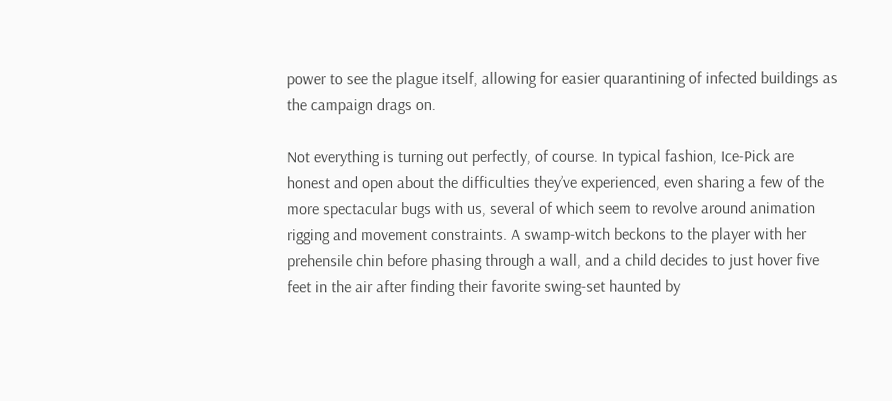power to see the plague itself, allowing for easier quarantining of infected buildings as the campaign drags on.

Not everything is turning out perfectly, of course. In typical fashion, Ice-Pick are honest and open about the difficulties they’ve experienced, even sharing a few of the more spectacular bugs with us, several of which seem to revolve around animation rigging and movement constraints. A swamp-witch beckons to the player with her prehensile chin before phasing through a wall, and a child decides to just hover five feet in the air after finding their favorite swing-set haunted by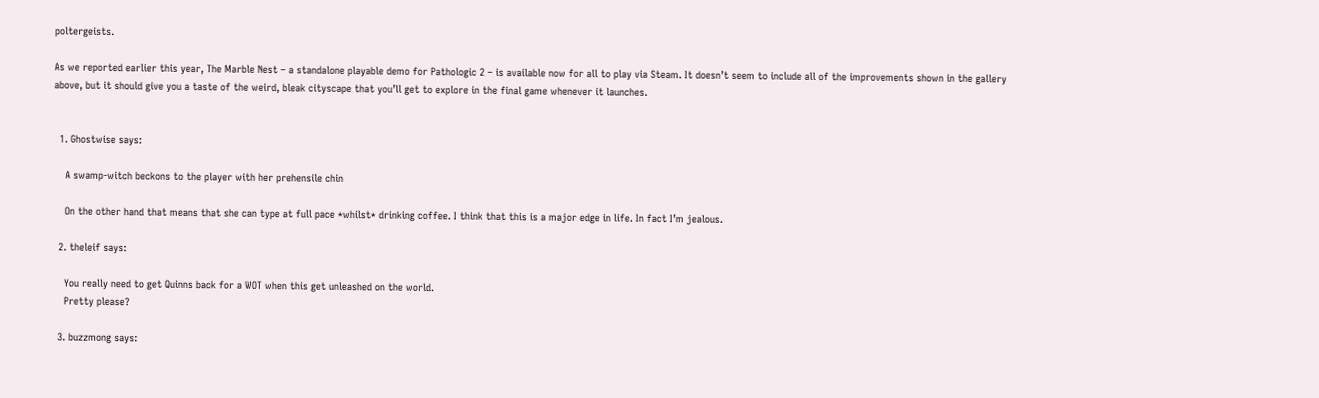poltergeists.

As we reported earlier this year, The Marble Nest – a standalone playable demo for Pathologic 2 – is available now for all to play via Steam. It doesn’t seem to include all of the improvements shown in the gallery above, but it should give you a taste of the weird, bleak cityscape that you’ll get to explore in the final game whenever it launches.


  1. Ghostwise says:

    A swamp-witch beckons to the player with her prehensile chin

    On the other hand that means that she can type at full pace *whilst* drinking coffee. I think that this is a major edge in life. In fact I’m jealous.

  2. theleif says:

    You really need to get Quinns back for a WOT when this get unleashed on the world.
    Pretty please?

  3. buzzmong says: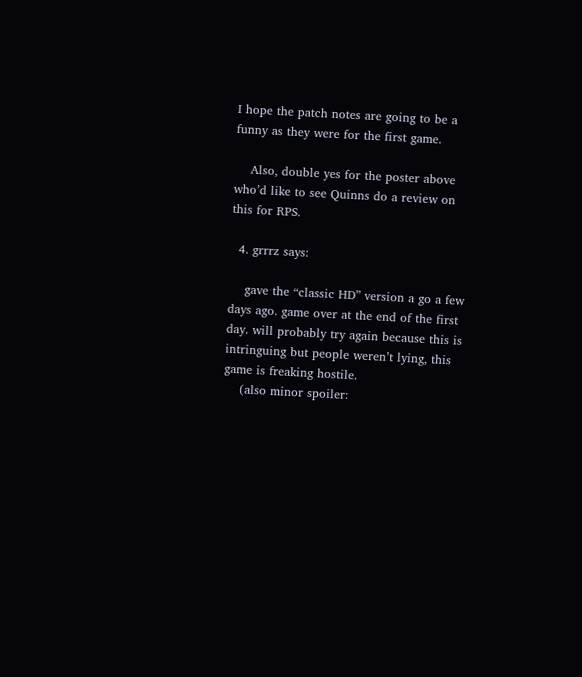I hope the patch notes are going to be a funny as they were for the first game.

    Also, double yes for the poster above who’d like to see Quinns do a review on this for RPS.

  4. grrrz says:

    gave the “classic HD” version a go a few days ago. game over at the end of the first day. will probably try again because this is intringuing but people weren’t lying, this game is freaking hostile.
    (also minor spoiler: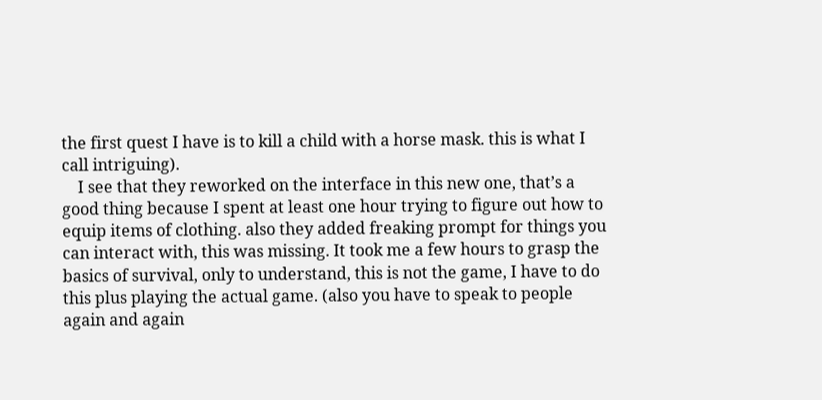the first quest I have is to kill a child with a horse mask. this is what I call intriguing).
    I see that they reworked on the interface in this new one, that’s a good thing because I spent at least one hour trying to figure out how to equip items of clothing. also they added freaking prompt for things you can interact with, this was missing. It took me a few hours to grasp the basics of survival, only to understand, this is not the game, I have to do this plus playing the actual game. (also you have to speak to people again and again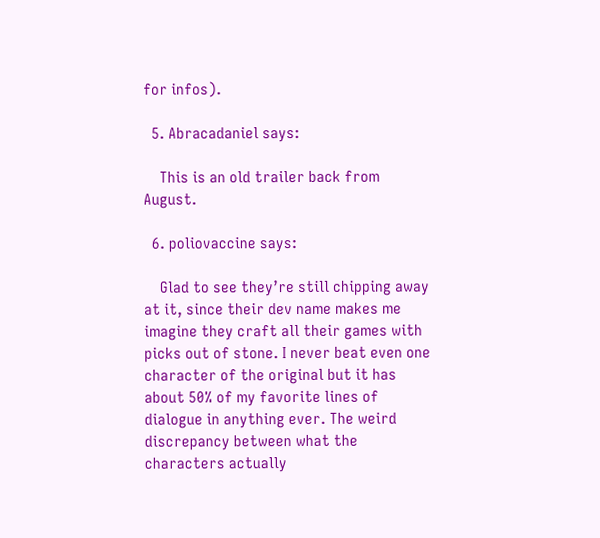for infos).

  5. Abracadaniel says:

    This is an old trailer back from August.

  6. poliovaccine says:

    Glad to see they’re still chipping away at it, since their dev name makes me imagine they craft all their games with picks out of stone. I never beat even one character of the original but it has about 50% of my favorite lines of dialogue in anything ever. The weird discrepancy between what the characters actually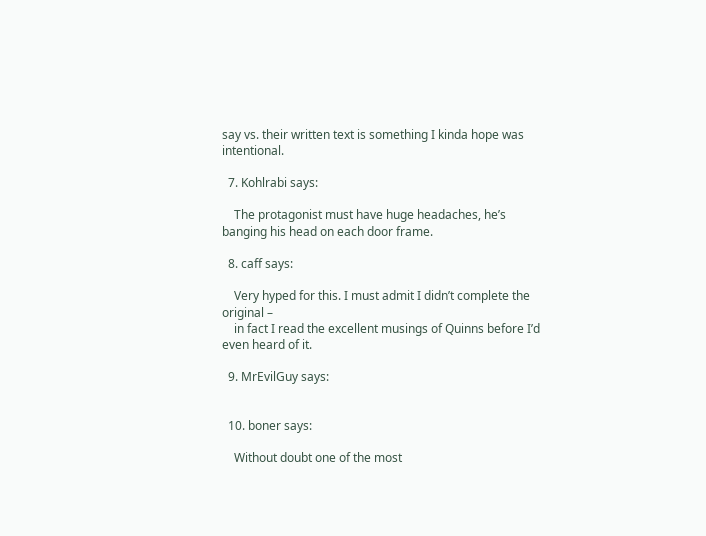say vs. their written text is something I kinda hope was intentional.

  7. Kohlrabi says:

    The protagonist must have huge headaches, he’s banging his head on each door frame.

  8. caff says:

    Very hyped for this. I must admit I didn’t complete the original –
    in fact I read the excellent musings of Quinns before I’d even heard of it.

  9. MrEvilGuy says:


  10. boner says:

    Without doubt one of the most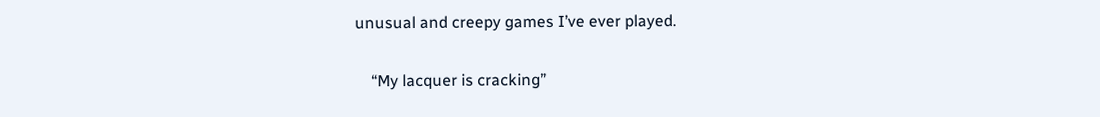unusual and creepy games I’ve ever played.

    “My lacquer is cracking”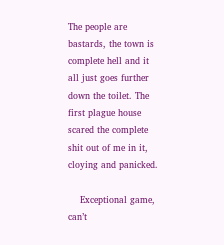The people are bastards, the town is complete hell and it all just goes further down the toilet. The first plague house scared the complete shit out of me in it, cloying and panicked.

    Exceptional game, can’t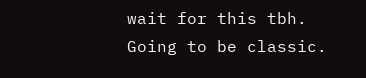wait for this tbh. Going to be classic.